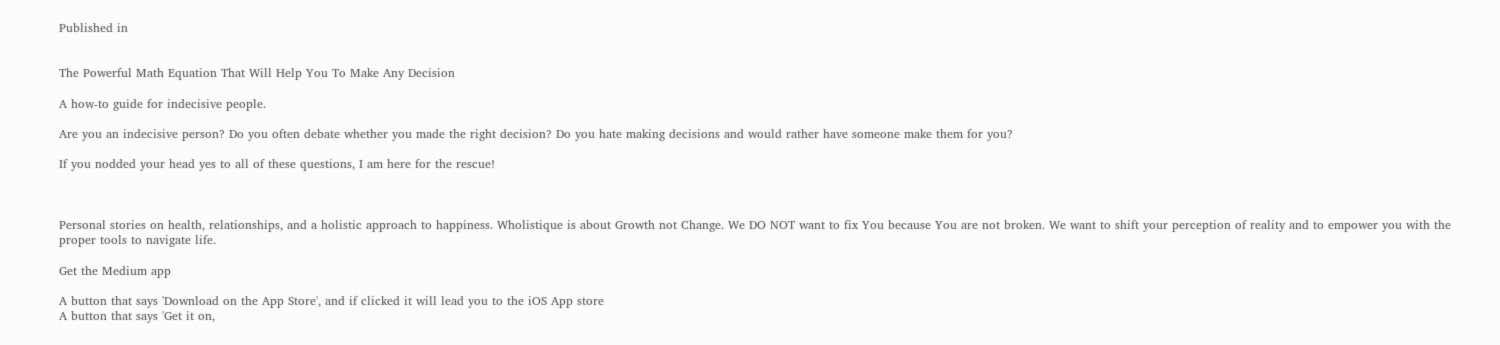Published in


The Powerful Math Equation That Will Help You To Make Any Decision

A how-to guide for indecisive people.

Are you an indecisive person? Do you often debate whether you made the right decision? Do you hate making decisions and would rather have someone make them for you?

If you nodded your head yes to all of these questions, I am here for the rescue!



Personal stories on health, relationships, and a holistic approach to happiness. Wholistique is about Growth not Change. We DO NOT want to fix You because You are not broken. We want to shift your perception of reality and to empower you with the proper tools to navigate life.

Get the Medium app

A button that says 'Download on the App Store', and if clicked it will lead you to the iOS App store
A button that says 'Get it on,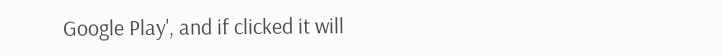Google Play', and if clicked it will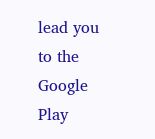lead you to the Google Play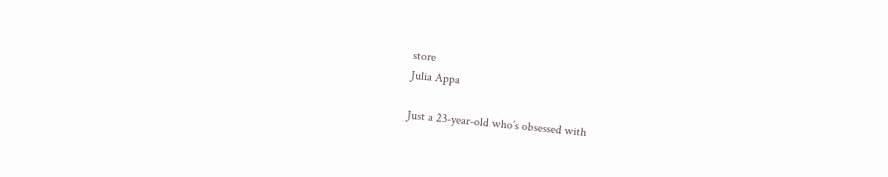store
Julia Appa

Just a 23-year-old who’s obsessed with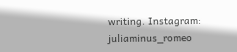writing. Instagram: juliaminus_romeo